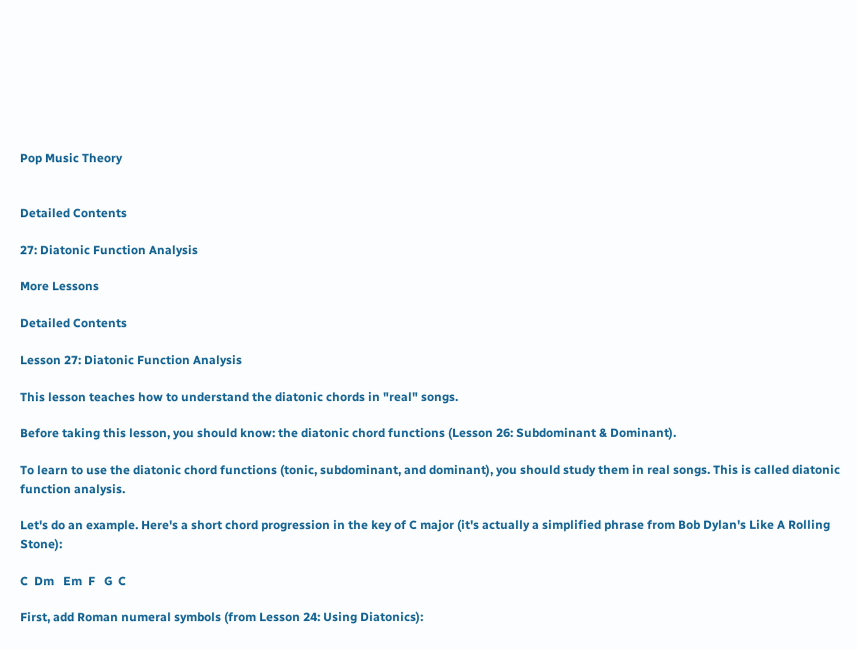Pop Music Theory


Detailed Contents

27: Diatonic Function Analysis

More Lessons

Detailed Contents

Lesson 27: Diatonic Function Analysis

This lesson teaches how to understand the diatonic chords in "real" songs.

Before taking this lesson, you should know: the diatonic chord functions (Lesson 26: Subdominant & Dominant).

To learn to use the diatonic chord functions (tonic, subdominant, and dominant), you should study them in real songs. This is called diatonic function analysis.

Let's do an example. Here's a short chord progression in the key of C major (it's actually a simplified phrase from Bob Dylan's Like A Rolling Stone):

C  Dm   Em  F   G  C

First, add Roman numeral symbols (from Lesson 24: Using Diatonics):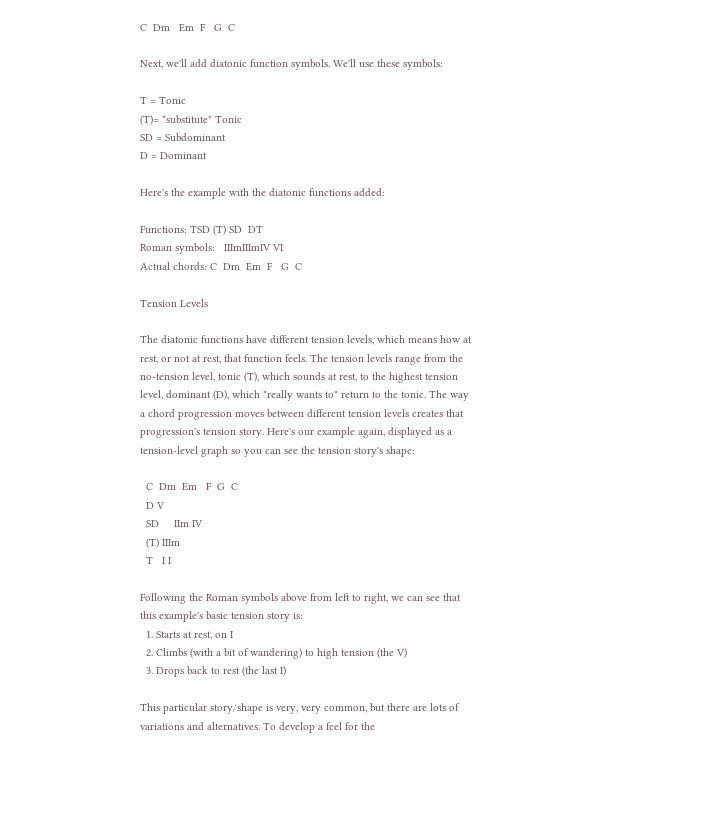C  Dm   Em  F   G  C

Next, we'll add diatonic function symbols. We'll use these symbols:

T = Tonic
(T)= "substitute" Tonic
SD = Subdominant
D = Dominant

Here's the example with the diatonic functions added:

Functions: TSD (T) SD  DT
Roman symbols:   IIImIIImIV VI
Actual chords: C  Dm  Em  F   G  C

Tension Levels

The diatonic functions have different tension levels, which means how at rest, or not at rest, that function feels. The tension levels range from the no-tension level, tonic (T), which sounds at rest, to the highest tension level, dominant (D), which "really wants to" return to the tonic. The way a chord progression moves between different tension levels creates that progression's tension story. Here's our example again, displayed as a tension-level graph so you can see the tension story's shape:

  C  Dm  Em   F  G  C
  D V
  SD     IIm IV
  (T) IIIm
  T   I I

Following the Roman symbols above from left to right, we can see that this example's basic tension story is:
  1. Starts at rest, on I
  2. Climbs (with a bit of wandering) to high tension (the V)
  3. Drops back to rest (the last I)

This particular story/shape is very, very common, but there are lots of variations and alternatives. To develop a feel for the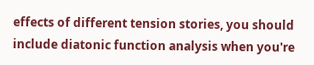effects of different tension stories, you should include diatonic function analysis when you're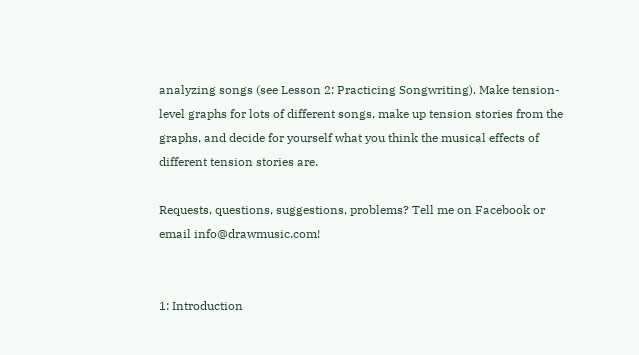analyzing songs (see Lesson 2: Practicing Songwriting). Make tension-level graphs for lots of different songs, make up tension stories from the graphs, and decide for yourself what you think the musical effects of different tension stories are.

Requests, questions, suggestions, problems? Tell me on Facebook or email info@drawmusic.com!


1: Introduction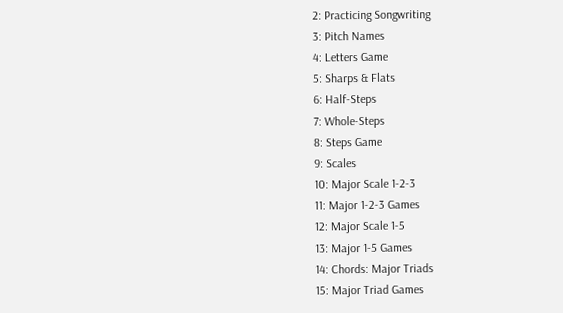2: Practicing Songwriting
3: Pitch Names
4: Letters Game
5: Sharps & Flats
6: Half-Steps
7: Whole-Steps
8: Steps Game
9: Scales
10: Major Scale 1-2-3
11: Major 1-2-3 Games
12: Major Scale 1-5
13: Major 1-5 Games
14: Chords: Major Triads
15: Major Triad Games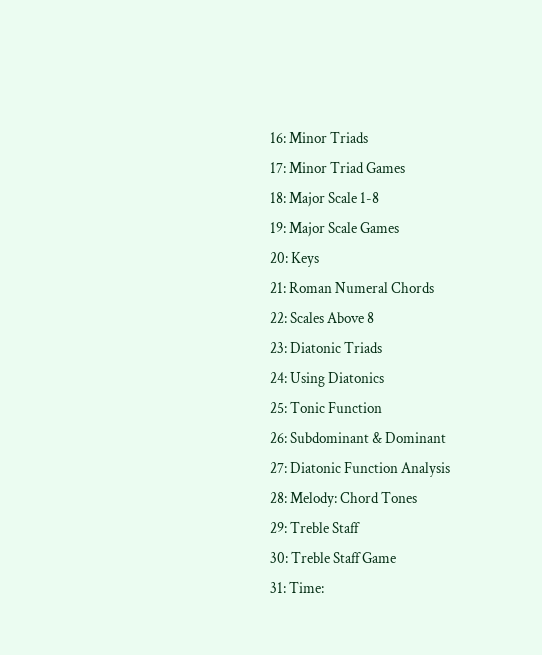16: Minor Triads
17: Minor Triad Games
18: Major Scale 1-8
19: Major Scale Games
20: Keys
21: Roman Numeral Chords
22: Scales Above 8
23: Diatonic Triads
24: Using Diatonics
25: Tonic Function
26: Subdominant & Dominant
27: Diatonic Function Analysis
28: Melody: Chord Tones
29: Treble Staff
30: Treble Staff Game
31: Time: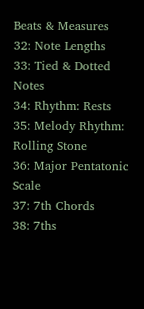Beats & Measures
32: Note Lengths
33: Tied & Dotted Notes
34: Rhythm: Rests
35: Melody Rhythm: Rolling Stone
36: Major Pentatonic Scale
37: 7th Chords
38: 7ths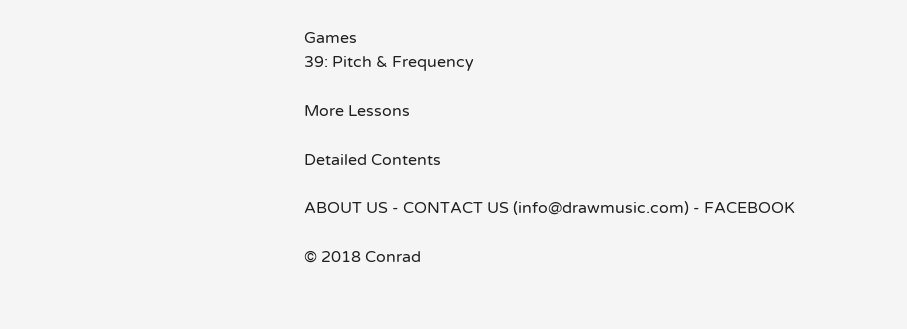Games
39: Pitch & Frequency

More Lessons

Detailed Contents

ABOUT US - CONTACT US (info@drawmusic.com) - FACEBOOK

© 2018 Conrad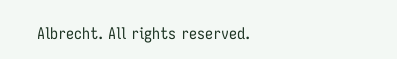Albrecht. All rights reserved.